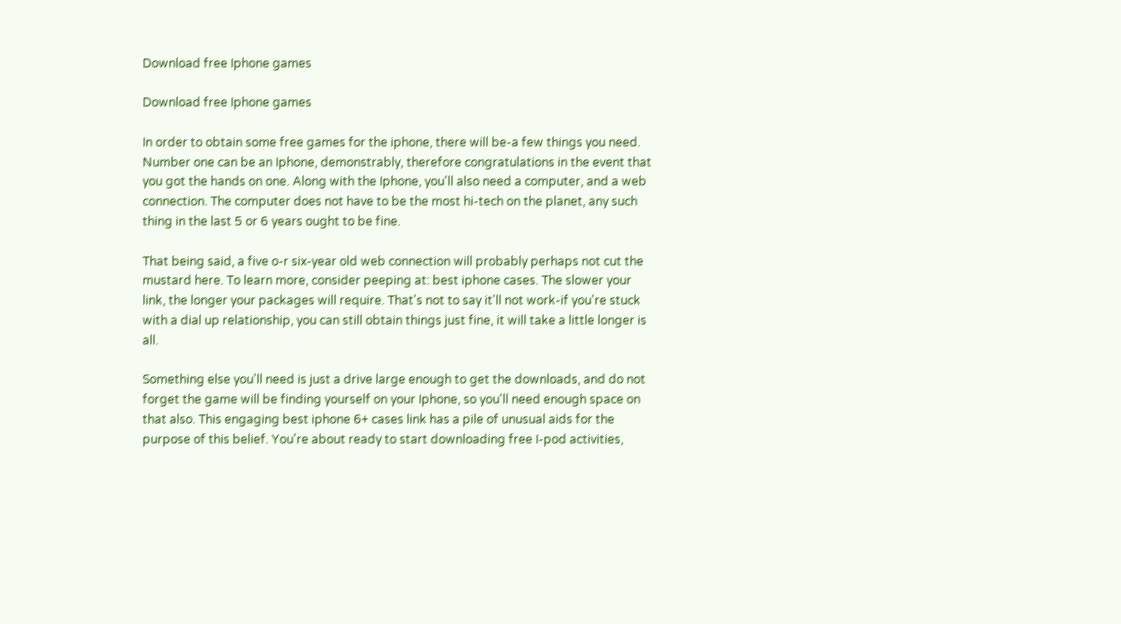Download free Iphone games

Download free Iphone games

In order to obtain some free games for the iphone, there will be-a few things you need. Number one can be an Iphone, demonstrably, therefore congratulations in the event that you got the hands on one. Along with the Iphone, you'll also need a computer, and a web connection. The computer does not have to be the most hi-tech on the planet, any such thing in the last 5 or 6 years ought to be fine.

That being said, a five o-r six-year old web connection will probably perhaps not cut the mustard here. To learn more, consider peeping at: best iphone cases. The slower your link, the longer your packages will require. That's not to say it'll not work-if you're stuck with a dial up relationship, you can still obtain things just fine, it will take a little longer is all.

Something else you'll need is just a drive large enough to get the downloads, and do not forget the game will be finding yourself on your Iphone, so you'll need enough space on that also. This engaging best iphone 6+ cases link has a pile of unusual aids for the purpose of this belief. You're about ready to start downloading free I-pod activities,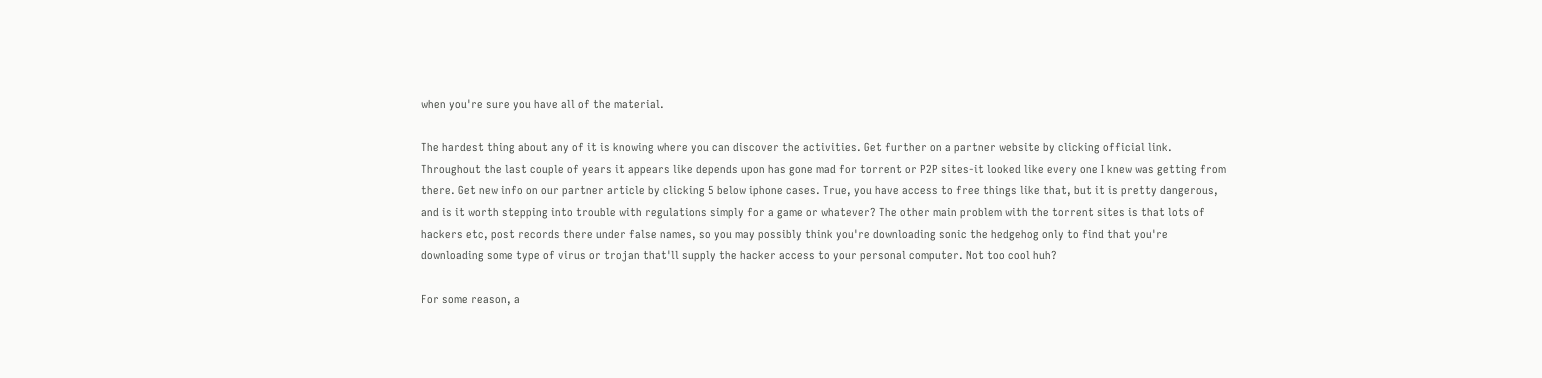when you're sure you have all of the material.

The hardest thing about any of it is knowing where you can discover the activities. Get further on a partner website by clicking official link. Throughout the last couple of years it appears like depends upon has gone mad for torrent or P2P sites-it looked like every one I knew was getting from there. Get new info on our partner article by clicking 5 below iphone cases. True, you have access to free things like that, but it is pretty dangerous, and is it worth stepping into trouble with regulations simply for a game or whatever? The other main problem with the torrent sites is that lots of hackers etc, post records there under false names, so you may possibly think you're downloading sonic the hedgehog only to find that you're downloading some type of virus or trojan that'll supply the hacker access to your personal computer. Not too cool huh?

For some reason, a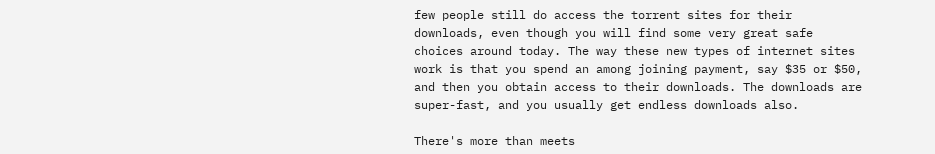few people still do access the torrent sites for their downloads, even though you will find some very great safe choices around today. The way these new types of internet sites work is that you spend an among joining payment, say $35 or $50, and then you obtain access to their downloads. The downloads are super-fast, and you usually get endless downloads also.

There's more than meets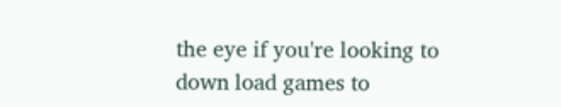the eye if you're looking to down load games to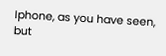Iphone, as you have seen, but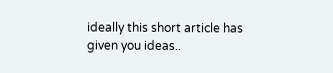ideally this short article has given you ideas..